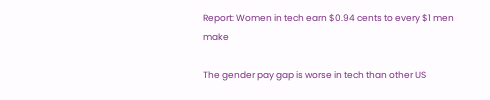Report: Women in tech earn $0.94 cents to every $1 men make

The gender pay gap is worse in tech than other US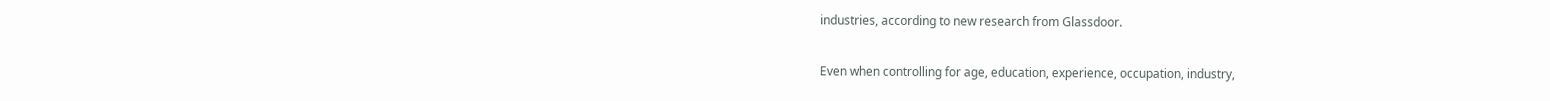industries, according to new research from Glassdoor.

Even when controlling for age, education, experience, occupation, industry,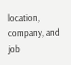location, company, and job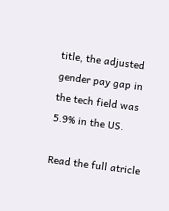title, the adjusted gender pay gap in the tech field was 5.9% in the US.

Read the full atricle